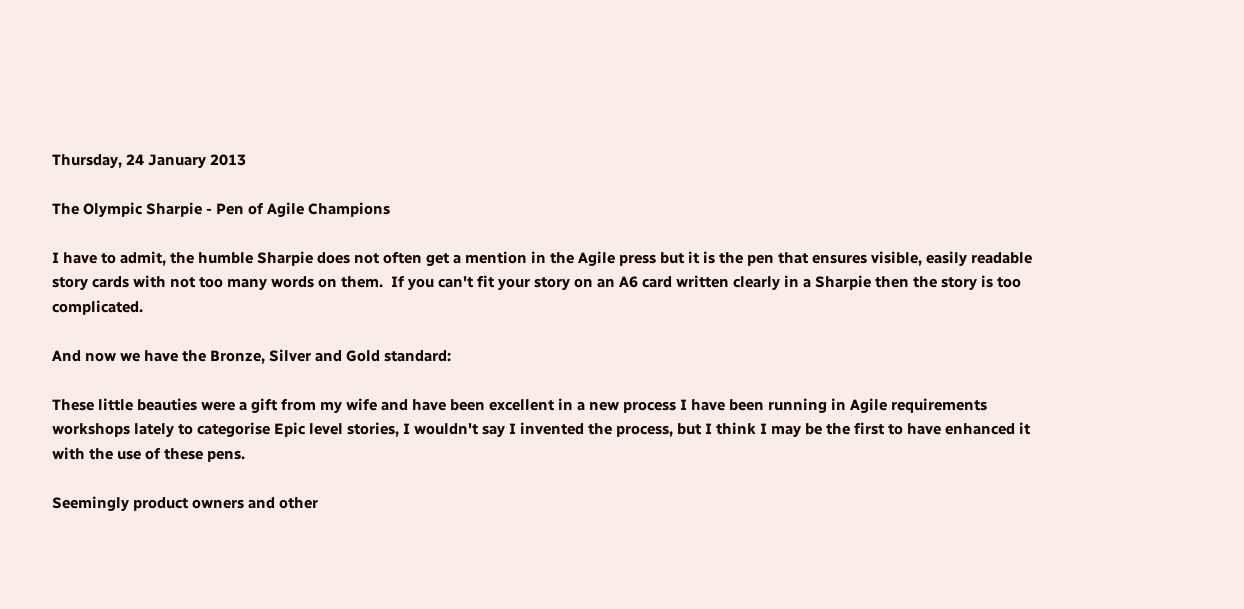Thursday, 24 January 2013

The Olympic Sharpie - Pen of Agile Champions

I have to admit, the humble Sharpie does not often get a mention in the Agile press but it is the pen that ensures visible, easily readable story cards with not too many words on them.  If you can't fit your story on an A6 card written clearly in a Sharpie then the story is too complicated.

And now we have the Bronze, Silver and Gold standard:

These little beauties were a gift from my wife and have been excellent in a new process I have been running in Agile requirements workshops lately to categorise Epic level stories, I wouldn't say I invented the process, but I think I may be the first to have enhanced it with the use of these pens.

Seemingly product owners and other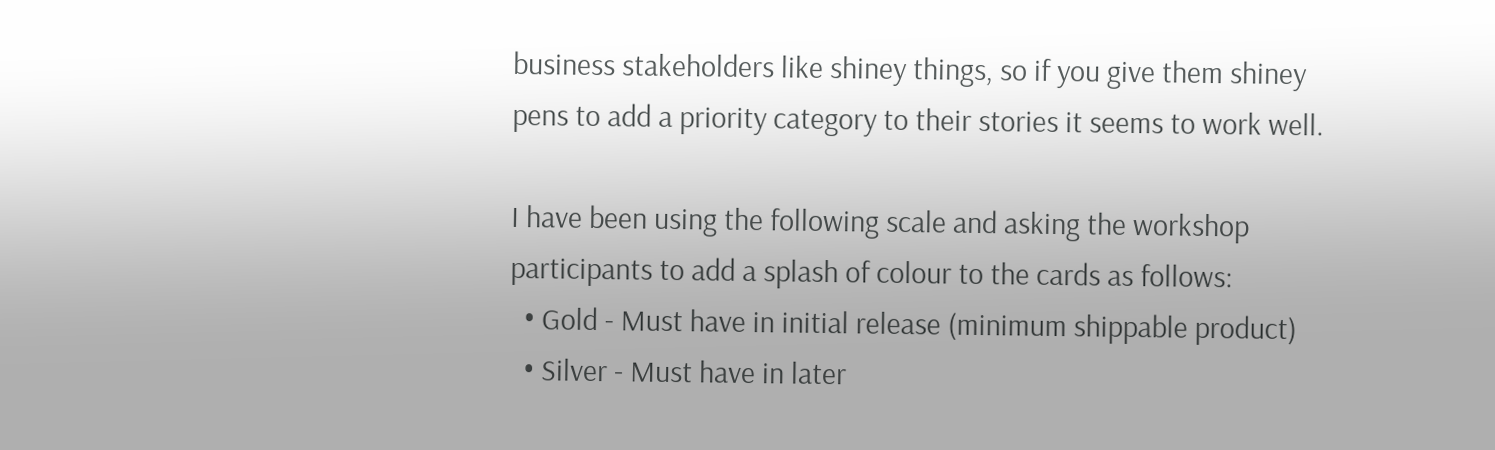business stakeholders like shiney things, so if you give them shiney pens to add a priority category to their stories it seems to work well.

I have been using the following scale and asking the workshop participants to add a splash of colour to the cards as follows:
  • Gold - Must have in initial release (minimum shippable product)
  • Silver - Must have in later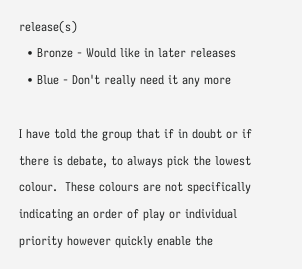release(s)
  • Bronze - Would like in later releases
  • Blue - Don't really need it any more

I have told the group that if in doubt or if there is debate, to always pick the lowest colour.  These colours are not specifically indicating an order of play or individual priority however quickly enable the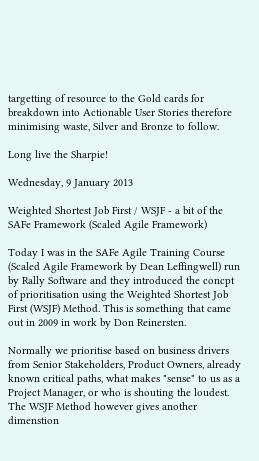targetting of resource to the Gold cards for breakdown into Actionable User Stories therefore minimising waste, Silver and Bronze to follow.

Long live the Sharpie!

Wednesday, 9 January 2013

Weighted Shortest Job First / WSJF - a bit of the SAFe Framework (Scaled Agile Framework)

Today I was in the SAFe Agile Training Course (Scaled Agile Framework by Dean Leffingwell) run by Rally Software and they introduced the concpt of prioritisation using the Weighted Shortest Job First (WSJF) Method. This is something that came out in 2009 in work by Don Reinersten.

Normally we prioritise based on business drivers from Senior Stakeholders, Product Owners, already known critical paths, what makes "sense" to us as a Project Manager, or who is shouting the loudest.  The WSJF Method however gives another dimenstion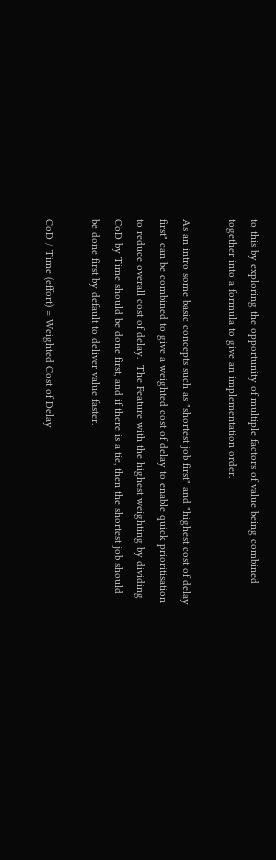to this by exploring the opportunity of multiple factors of value being combined together into a formula to give an implementation order.

As an intro some basic concepts such as "shortest job first" and "highest cost of delay first" can be combined to give a weighted cost of delay to enable quick prioritisation to reduce overall cost of delay.  The Feature with the highest weighting by dividing CoD by Time should be done first, and if there is a tie, then the shortest job should be done first by default to deliver value faster.

CoD / Time (effort) = Weighted Cost of Delay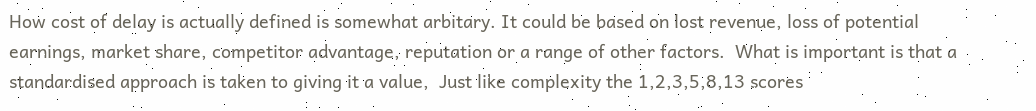How cost of delay is actually defined is somewhat arbitary. It could be based on lost revenue, loss of potential earnings, market share, competitor advantage, reputation or a range of other factors.  What is important is that a standardised approach is taken to giving it a value,  Just like complexity the 1,2,3,5,8,13 scores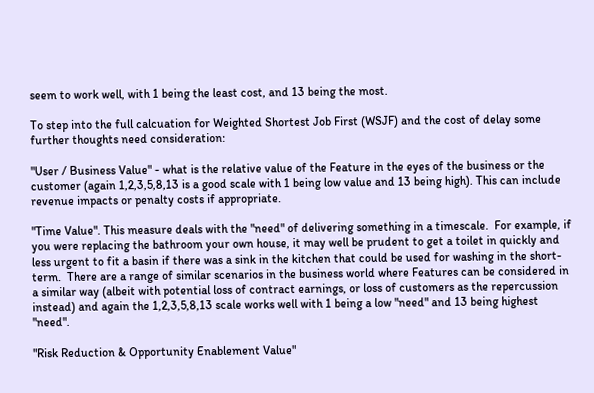seem to work well, with 1 being the least cost, and 13 being the most.

To step into the full calcuation for Weighted Shortest Job First (WSJF) and the cost of delay some further thoughts need consideration:

"User / Business Value" - what is the relative value of the Feature in the eyes of the business or the customer (again 1,2,3,5,8,13 is a good scale with 1 being low value and 13 being high). This can include revenue impacts or penalty costs if appropriate.

"Time Value". This measure deals with the "need" of delivering something in a timescale.  For example, if you were replacing the bathroom your own house, it may well be prudent to get a toilet in quickly and less urgent to fit a basin if there was a sink in the kitchen that could be used for washing in the short-term.  There are a range of similar scenarios in the business world where Features can be considered in a similar way (albeit with potential loss of contract earnings, or loss of customers as the repercussion instead) and again the 1,2,3,5,8,13 scale works well with 1 being a low "need" and 13 being highest "need".

"Risk Reduction & Opportunity Enablement Value"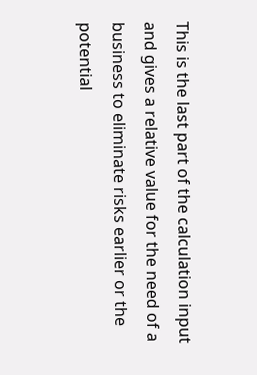This is the last part of the calculation input and gives a relative value for the need of a business to eliminate risks earlier or the potential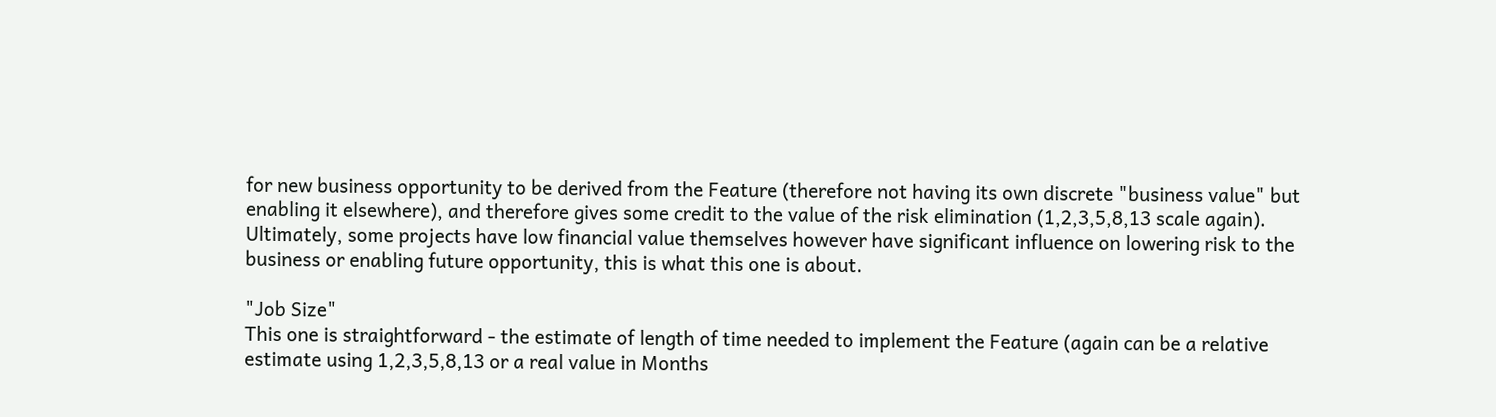for new business opportunity to be derived from the Feature (therefore not having its own discrete "business value" but enabling it elsewhere), and therefore gives some credit to the value of the risk elimination (1,2,3,5,8,13 scale again).  Ultimately, some projects have low financial value themselves however have significant influence on lowering risk to the business or enabling future opportunity, this is what this one is about.

"Job Size"
This one is straightforward - the estimate of length of time needed to implement the Feature (again can be a relative estimate using 1,2,3,5,8,13 or a real value in Months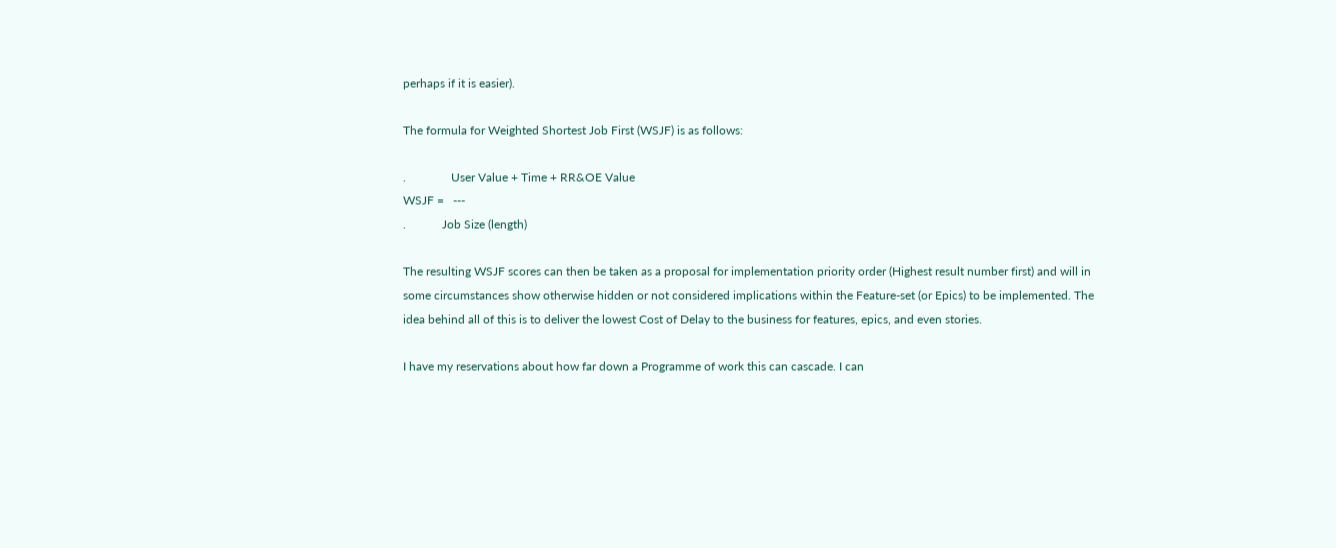perhaps if it is easier).

The formula for Weighted Shortest Job First (WSJF) is as follows:

.               User Value + Time + RR&OE Value
WSJF =   ---
.            Job Size (length)

The resulting WSJF scores can then be taken as a proposal for implementation priority order (Highest result number first) and will in some circumstances show otherwise hidden or not considered implications within the Feature-set (or Epics) to be implemented. The idea behind all of this is to deliver the lowest Cost of Delay to the business for features, epics, and even stories.

I have my reservations about how far down a Programme of work this can cascade. I can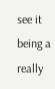see it being a really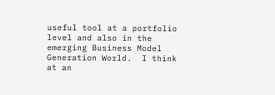useful tool at a portfolio level and also in the emerging Business Model Generation World.  I think at an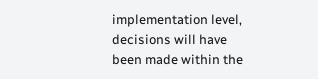implementation level, decisions will have been made within the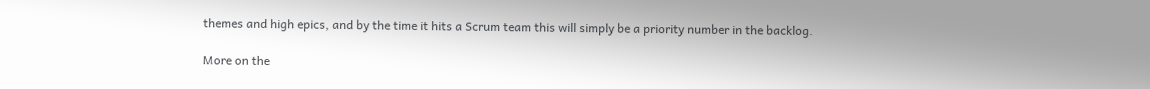themes and high epics, and by the time it hits a Scrum team this will simply be a priority number in the backlog.

More on the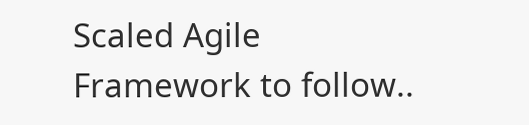Scaled Agile Framework to follow..